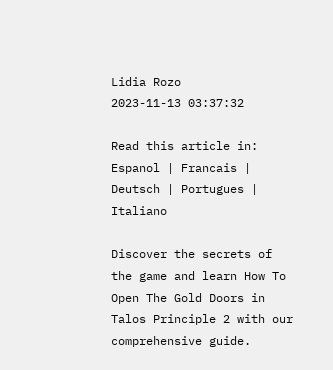Lidia Rozo
2023-11-13 03:37:32

Read this article in: Espanol | Francais | Deutsch | Portugues | Italiano

Discover the secrets of the game and learn How To Open The Gold Doors in Talos Principle 2 with our comprehensive guide.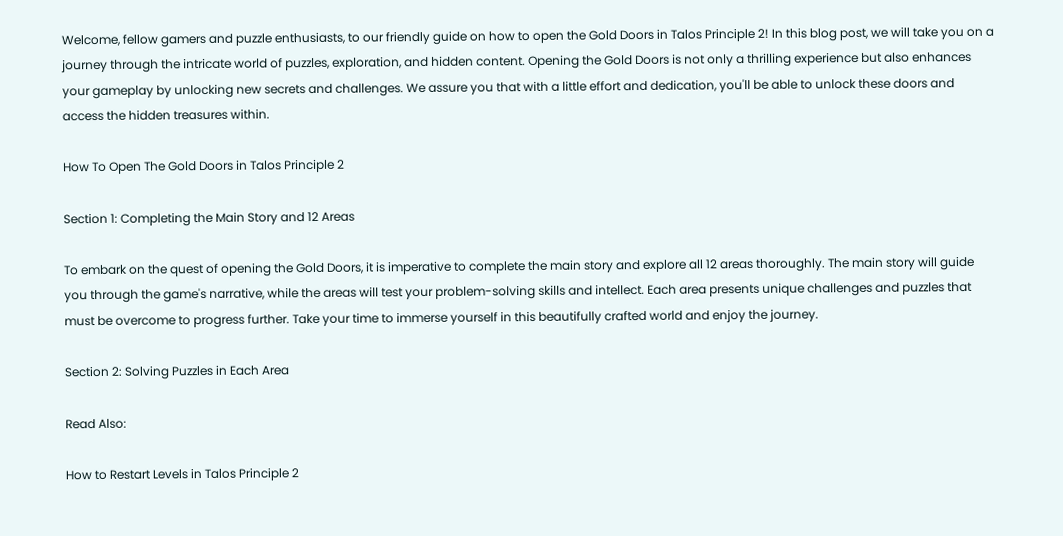Welcome, fellow gamers and puzzle enthusiasts, to our friendly guide on how to open the Gold Doors in Talos Principle 2! In this blog post, we will take you on a journey through the intricate world of puzzles, exploration, and hidden content. Opening the Gold Doors is not only a thrilling experience but also enhances your gameplay by unlocking new secrets and challenges. We assure you that with a little effort and dedication, you'll be able to unlock these doors and access the hidden treasures within.

How To Open The Gold Doors in Talos Principle 2

Section 1: Completing the Main Story and 12 Areas

To embark on the quest of opening the Gold Doors, it is imperative to complete the main story and explore all 12 areas thoroughly. The main story will guide you through the game's narrative, while the areas will test your problem-solving skills and intellect. Each area presents unique challenges and puzzles that must be overcome to progress further. Take your time to immerse yourself in this beautifully crafted world and enjoy the journey.

Section 2: Solving Puzzles in Each Area

Read Also:

How to Restart Levels in Talos Principle 2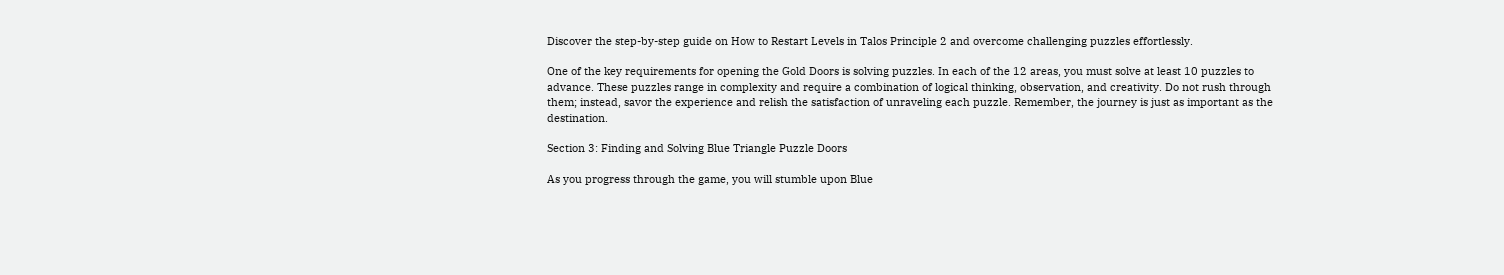Discover the step-by-step guide on How to Restart Levels in Talos Principle 2 and overcome challenging puzzles effortlessly.

One of the key requirements for opening the Gold Doors is solving puzzles. In each of the 12 areas, you must solve at least 10 puzzles to advance. These puzzles range in complexity and require a combination of logical thinking, observation, and creativity. Do not rush through them; instead, savor the experience and relish the satisfaction of unraveling each puzzle. Remember, the journey is just as important as the destination.

Section 3: Finding and Solving Blue Triangle Puzzle Doors

As you progress through the game, you will stumble upon Blue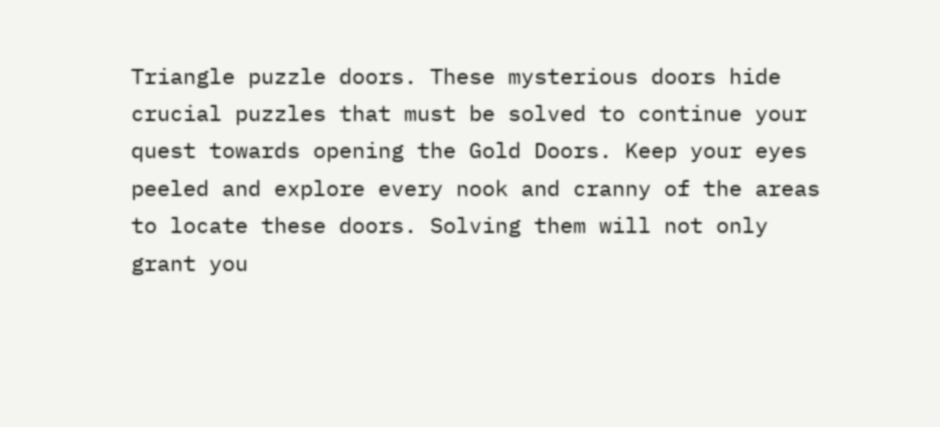Triangle puzzle doors. These mysterious doors hide crucial puzzles that must be solved to continue your quest towards opening the Gold Doors. Keep your eyes peeled and explore every nook and cranny of the areas to locate these doors. Solving them will not only grant you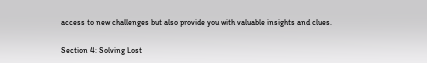access to new challenges but also provide you with valuable insights and clues.

Section 4: Solving Lost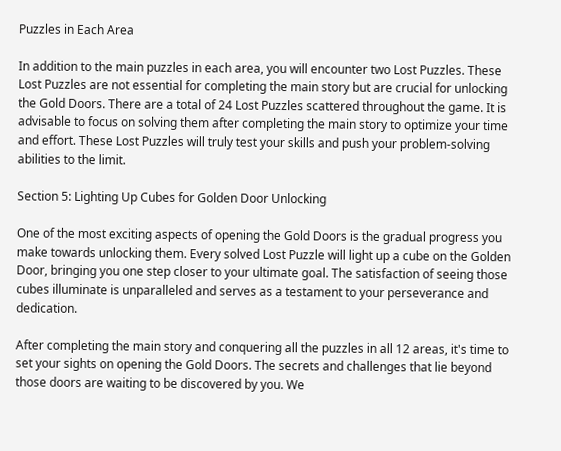Puzzles in Each Area

In addition to the main puzzles in each area, you will encounter two Lost Puzzles. These Lost Puzzles are not essential for completing the main story but are crucial for unlocking the Gold Doors. There are a total of 24 Lost Puzzles scattered throughout the game. It is advisable to focus on solving them after completing the main story to optimize your time and effort. These Lost Puzzles will truly test your skills and push your problem-solving abilities to the limit.

Section 5: Lighting Up Cubes for Golden Door Unlocking

One of the most exciting aspects of opening the Gold Doors is the gradual progress you make towards unlocking them. Every solved Lost Puzzle will light up a cube on the Golden Door, bringing you one step closer to your ultimate goal. The satisfaction of seeing those cubes illuminate is unparalleled and serves as a testament to your perseverance and dedication.

After completing the main story and conquering all the puzzles in all 12 areas, it's time to set your sights on opening the Gold Doors. The secrets and challenges that lie beyond those doors are waiting to be discovered by you. We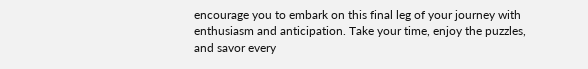encourage you to embark on this final leg of your journey with enthusiasm and anticipation. Take your time, enjoy the puzzles, and savor every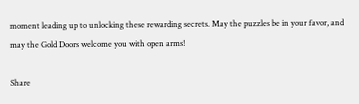moment leading up to unlocking these rewarding secrets. May the puzzles be in your favor, and may the Gold Doors welcome you with open arms!

Share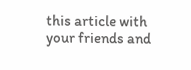this article with your friends and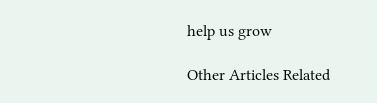help us grow

Other Articles Related